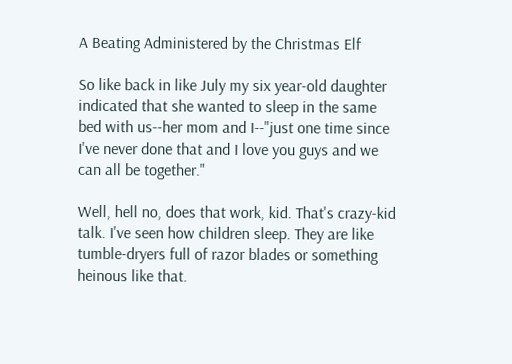A Beating Administered by the Christmas Elf

So like back in like July my six year-old daughter indicated that she wanted to sleep in the same bed with us--her mom and I--"just one time since I've never done that and I love you guys and we can all be together."

Well, hell no, does that work, kid. That's crazy-kid talk. I've seen how children sleep. They are like tumble-dryers full of razor blades or something heinous like that.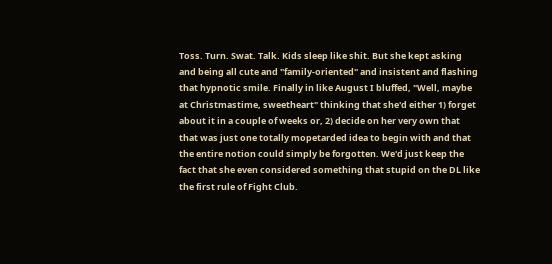Toss. Turn. Swat. Talk. Kids sleep like shit. But she kept asking and being all cute and "family-oriented" and insistent and flashing that hypnotic smile. Finally in like August I bluffed, "Well, maybe at Christmastime, sweetheart" thinking that she'd either 1) forget about it in a couple of weeks or, 2) decide on her very own that that was just one totally mopetarded idea to begin with and that the entire notion could simply be forgotten. We'd just keep the fact that she even considered something that stupid on the DL like the first rule of Fight Club.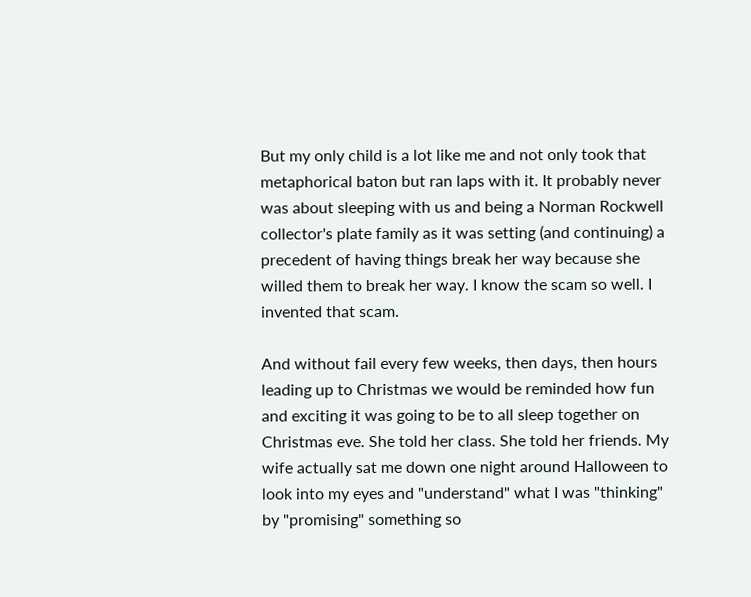But my only child is a lot like me and not only took that metaphorical baton but ran laps with it. It probably never was about sleeping with us and being a Norman Rockwell collector's plate family as it was setting (and continuing) a precedent of having things break her way because she willed them to break her way. I know the scam so well. I invented that scam.

And without fail every few weeks, then days, then hours leading up to Christmas we would be reminded how fun and exciting it was going to be to all sleep together on Christmas eve. She told her class. She told her friends. My wife actually sat me down one night around Halloween to look into my eyes and "understand" what I was "thinking" by "promising" something so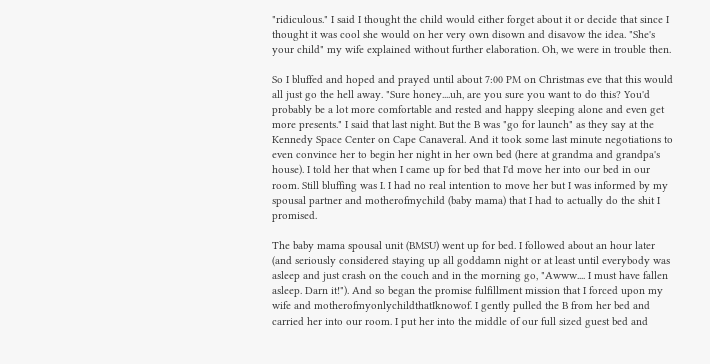"ridiculous." I said I thought the child would either forget about it or decide that since I thought it was cool she would on her very own disown and disavow the idea. "She's your child" my wife explained without further elaboration. Oh, we were in trouble then.

So I bluffed and hoped and prayed until about 7:00 PM on Christmas eve that this would all just go the hell away. "Sure honey....uh, are you sure you want to do this? You'd probably be a lot more comfortable and rested and happy sleeping alone and even get more presents." I said that last night. But the B was "go for launch" as they say at the Kennedy Space Center on Cape Canaveral. And it took some last minute negotiations to even convince her to begin her night in her own bed (here at grandma and grandpa's house). I told her that when I came up for bed that I'd move her into our bed in our room. Still bluffing was I. I had no real intention to move her but I was informed by my spousal partner and motherofmychild (baby mama) that I had to actually do the shit I promised.

The baby mama spousal unit (BMSU) went up for bed. I followed about an hour later (and seriously considered staying up all goddamn night or at least until everybody was asleep and just crash on the couch and in the morning go, "Awww.... I must have fallen asleep. Darn it!"). And so began the promise fulfillment mission that I forced upon my wife and motherofmyonlychildthatIknowof. I gently pulled the B from her bed and carried her into our room. I put her into the middle of our full sized guest bed and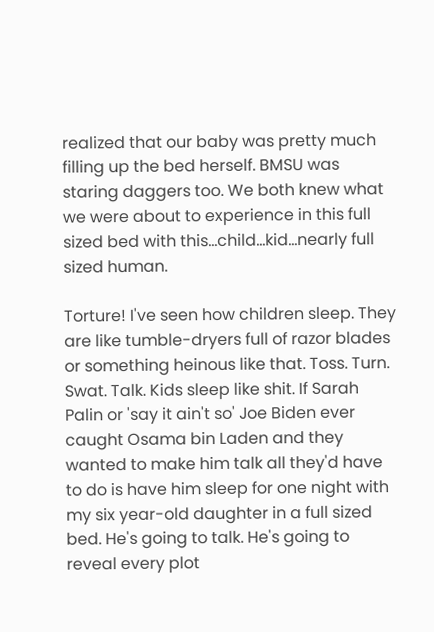realized that our baby was pretty much filling up the bed herself. BMSU was staring daggers too. We both knew what we were about to experience in this full sized bed with this...child...kid...nearly full sized human.

Torture! I've seen how children sleep. They are like tumble-dryers full of razor blades or something heinous like that. Toss. Turn. Swat. Talk. Kids sleep like shit. If Sarah Palin or 'say it ain't so' Joe Biden ever caught Osama bin Laden and they wanted to make him talk all they'd have to do is have him sleep for one night with my six year-old daughter in a full sized bed. He's going to talk. He's going to reveal every plot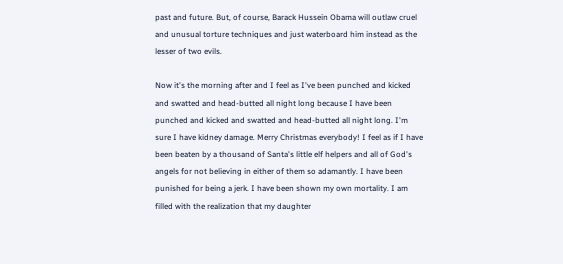past and future. But, of course, Barack Hussein Obama will outlaw cruel and unusual torture techniques and just waterboard him instead as the lesser of two evils.

Now it's the morning after and I feel as I've been punched and kicked and swatted and head-butted all night long because I have been punched and kicked and swatted and head-butted all night long. I'm sure I have kidney damage. Merry Christmas everybody! I feel as if I have been beaten by a thousand of Santa's little elf helpers and all of God's angels for not believing in either of them so adamantly. I have been punished for being a jerk. I have been shown my own mortality. I am filled with the realization that my daughter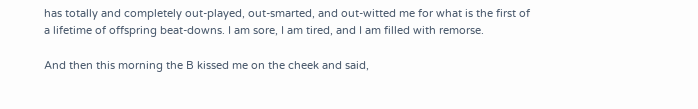has totally and completely out-played, out-smarted, and out-witted me for what is the first of a lifetime of offspring beat-downs. I am sore, I am tired, and I am filled with remorse.

And then this morning the B kissed me on the cheek and said,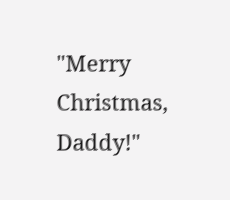"Merry Christmas, Daddy!"